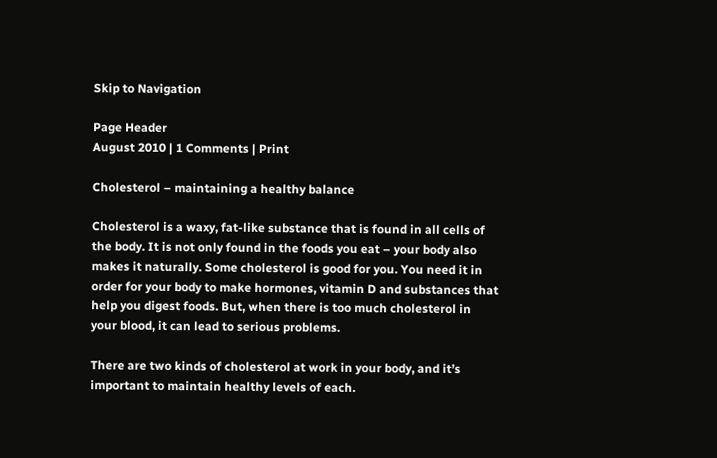Skip to Navigation

Page Header
August 2010 | 1 Comments | Print

Cholesterol – maintaining a healthy balance

Cholesterol is a waxy, fat-like substance that is found in all cells of the body. It is not only found in the foods you eat – your body also makes it naturally. Some cholesterol is good for you. You need it in order for your body to make hormones, vitamin D and substances that help you digest foods. But, when there is too much cholesterol in your blood, it can lead to serious problems.

There are two kinds of cholesterol at work in your body, and it’s important to maintain healthy levels of each.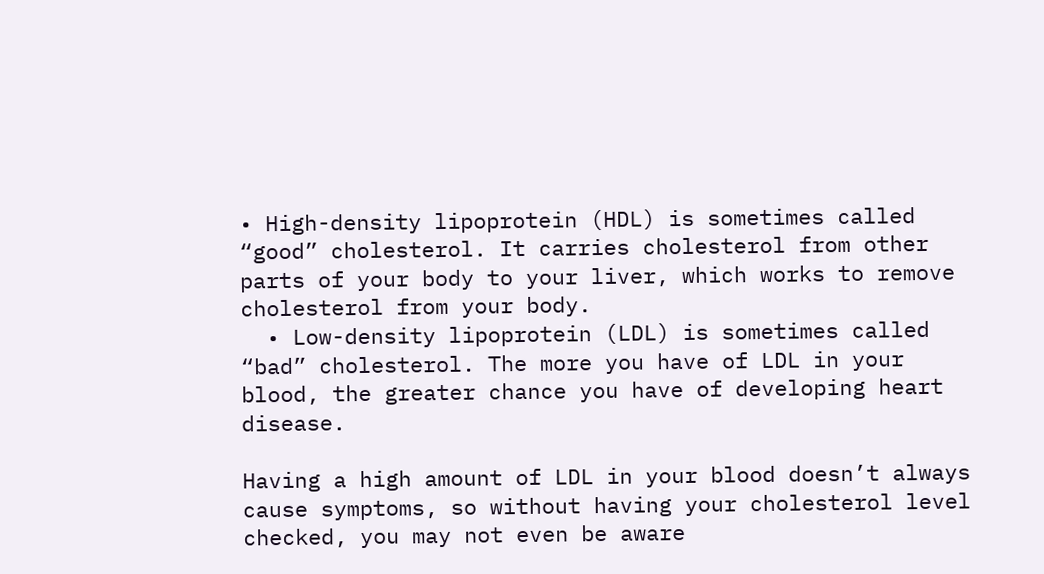• High-density lipoprotein (HDL) is sometimes called “good” cholesterol. It carries cholesterol from other parts of your body to your liver, which works to remove cholesterol from your body.
  • Low-density lipoprotein (LDL) is sometimes called “bad” cholesterol. The more you have of LDL in your blood, the greater chance you have of developing heart disease.

Having a high amount of LDL in your blood doesn’t always cause symptoms, so without having your cholesterol level checked, you may not even be aware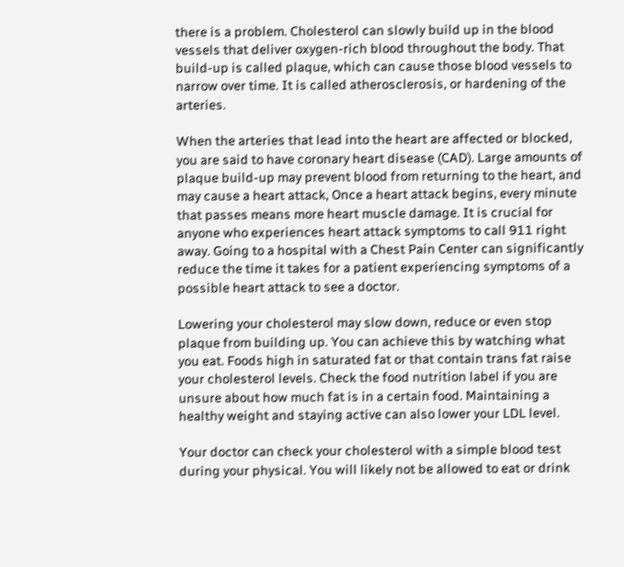there is a problem. Cholesterol can slowly build up in the blood vessels that deliver oxygen-rich blood throughout the body. That build-up is called plaque, which can cause those blood vessels to narrow over time. It is called atherosclerosis, or hardening of the arteries.

When the arteries that lead into the heart are affected or blocked, you are said to have coronary heart disease (CAD). Large amounts of plaque build-up may prevent blood from returning to the heart, and may cause a heart attack, Once a heart attack begins, every minute that passes means more heart muscle damage. It is crucial for anyone who experiences heart attack symptoms to call 911 right away. Going to a hospital with a Chest Pain Center can significantly reduce the time it takes for a patient experiencing symptoms of a possible heart attack to see a doctor.

Lowering your cholesterol may slow down, reduce or even stop plaque from building up. You can achieve this by watching what you eat. Foods high in saturated fat or that contain trans fat raise your cholesterol levels. Check the food nutrition label if you are unsure about how much fat is in a certain food. Maintaining a healthy weight and staying active can also lower your LDL level.

Your doctor can check your cholesterol with a simple blood test during your physical. You will likely not be allowed to eat or drink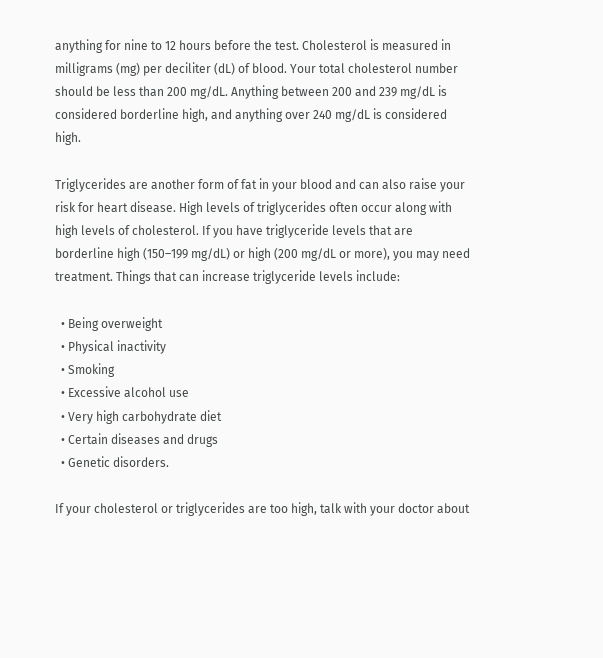anything for nine to 12 hours before the test. Cholesterol is measured in milligrams (mg) per deciliter (dL) of blood. Your total cholesterol number should be less than 200 mg/dL. Anything between 200 and 239 mg/dL is considered borderline high, and anything over 240 mg/dL is considered high.

Triglycerides are another form of fat in your blood and can also raise your risk for heart disease. High levels of triglycerides often occur along with high levels of cholesterol. If you have triglyceride levels that are borderline high (150–199 mg/dL) or high (200 mg/dL or more), you may need treatment. Things that can increase triglyceride levels include:

  • Being overweight
  • Physical inactivity
  • Smoking
  • Excessive alcohol use
  • Very high carbohydrate diet
  • Certain diseases and drugs
  • Genetic disorders.

If your cholesterol or triglycerides are too high, talk with your doctor about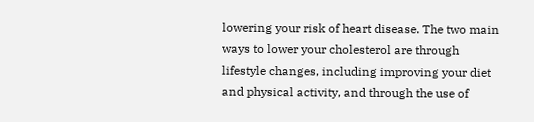lowering your risk of heart disease. The two main ways to lower your cholesterol are through lifestyle changes, including improving your diet and physical activity, and through the use of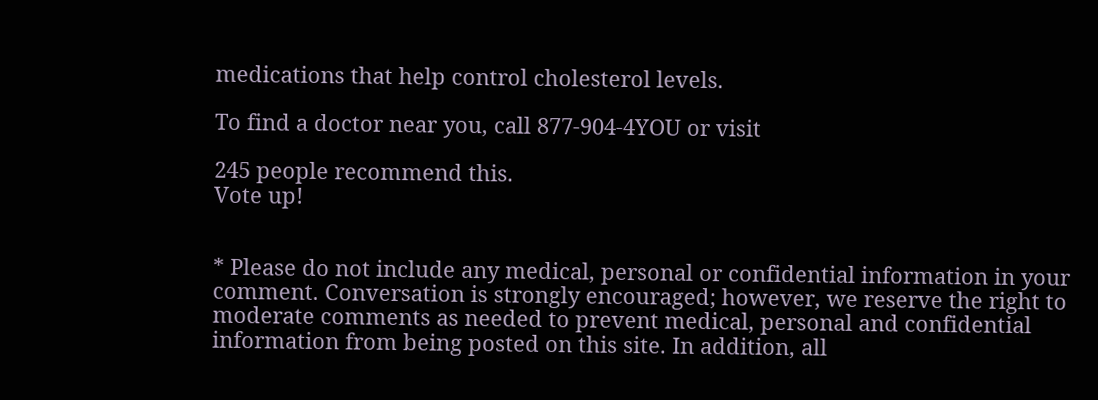medications that help control cholesterol levels.

To find a doctor near you, call 877-904-4YOU or visit

245 people recommend this.
Vote up!


* Please do not include any medical, personal or confidential information in your comment. Conversation is strongly encouraged; however, we reserve the right to moderate comments as needed to prevent medical, personal and confidential information from being posted on this site. In addition, all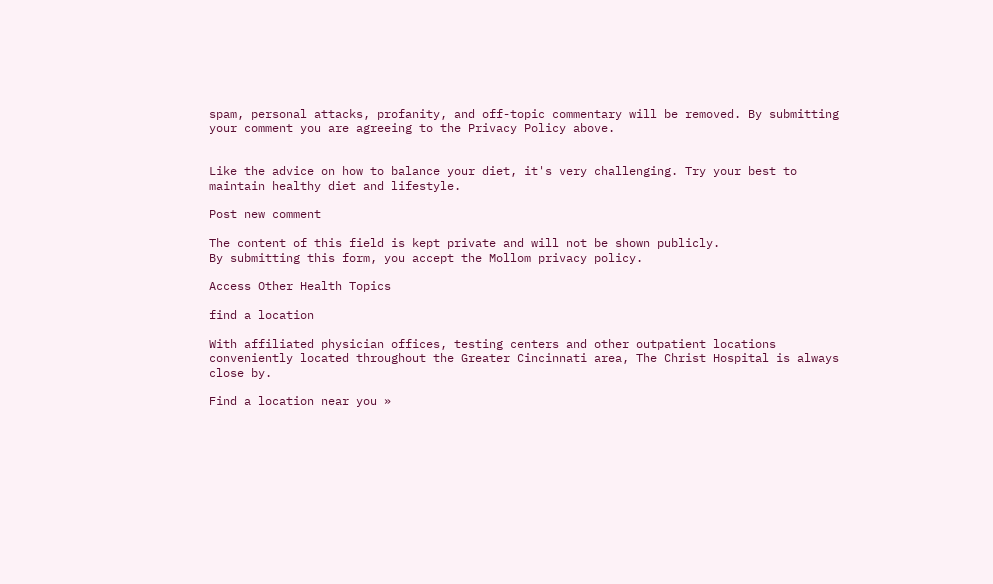spam, personal attacks, profanity, and off-topic commentary will be removed. By submitting your comment you are agreeing to the Privacy Policy above.


Like the advice on how to balance your diet, it's very challenging. Try your best to maintain healthy diet and lifestyle.

Post new comment

The content of this field is kept private and will not be shown publicly.
By submitting this form, you accept the Mollom privacy policy.

Access Other Health Topics

find a location

With affiliated physician offices, testing centers and other outpatient locations conveniently located throughout the Greater Cincinnati area, The Christ Hospital is always close by.

Find a location near you »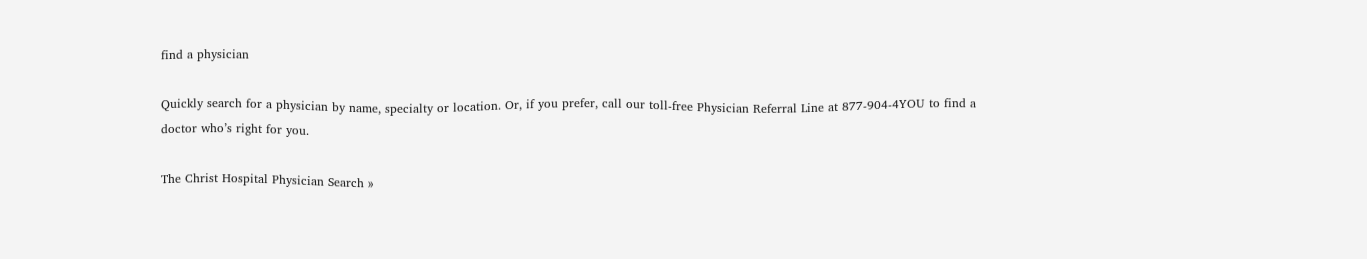find a physician

Quickly search for a physician by name, specialty or location. Or, if you prefer, call our toll-free Physician Referral Line at 877-904-4YOU to find a doctor who’s right for you.

The Christ Hospital Physician Search »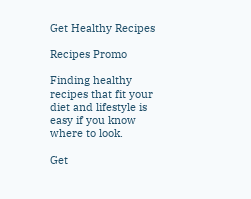Get Healthy Recipes

Recipes Promo

Finding healthy recipes that fit your diet and lifestyle is easy if you know where to look.

Get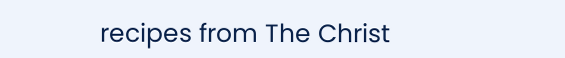recipes from The Christ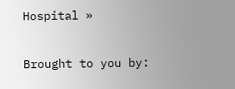Hospital »

Brought to you by: